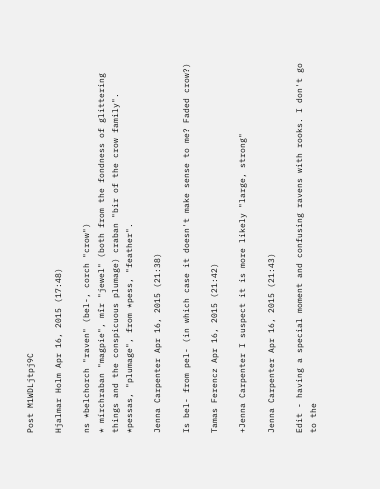Post M1WDLjtpj9C

Hjalmar Holm Apr 16, 2015 (17:48)

ns *belchorch "raven" (bel-, corch "crow")
* mírchraban "magpie", mîr "jewel" (both from the fondness of glittering things and the conspicuous plumage) craban "bir of the crow family".
*pessas, "plumage", from *pess, "feather".

Jenna Carpenter Apr 16, 2015 (21:38)

Is bel- from pel- (in which case it doesn't make sense to me? Faded crow?)

Tamas Ferencz Apr 16, 2015 (21:42)

+Jenna Carpenter I suspect it is more likely "large, strong"

Jenna Carpenter Apr 16, 2015 (21:43)

Edit - having a special moment and confusing ravens with rooks. I don't go to the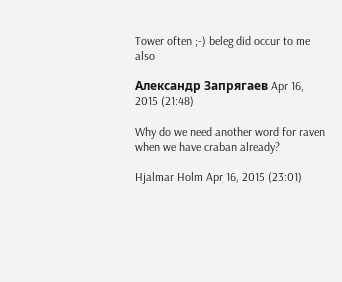Tower often ;-) beleg did occur to me also

Александр Запрягаев Apr 16, 2015 (21:48)

Why do we need another word for raven when we have craban already?

Hjalmar Holm Apr 16, 2015 (23:01)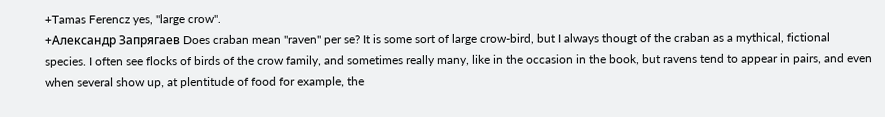+Tamas Ferencz yes, "large crow".
+Александр Запрягаев Does craban mean "raven" per se? It is some sort of large crow-bird, but I always thougt of the craban as a mythical, fictional species. I often see flocks of birds of the crow family, and sometimes really many, like in the occasion in the book, but ravens tend to appear in pairs, and even when several show up, at plentitude of food for example, the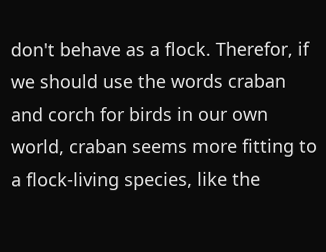don't behave as a flock. Therefor, if we should use the words craban and corch for birds in our own world, craban seems more fitting to a flock-living species, like the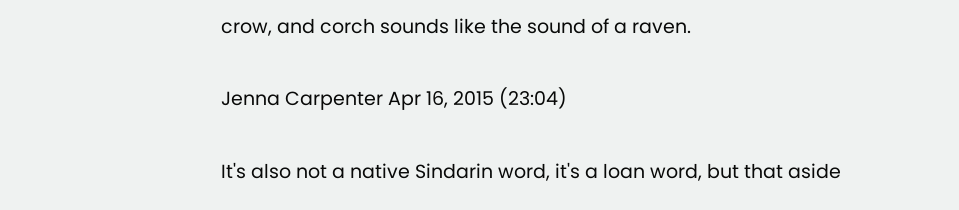crow, and corch sounds like the sound of a raven.

Jenna Carpenter Apr 16, 2015 (23:04)

It's also not a native Sindarin word, it's a loan word, but that aside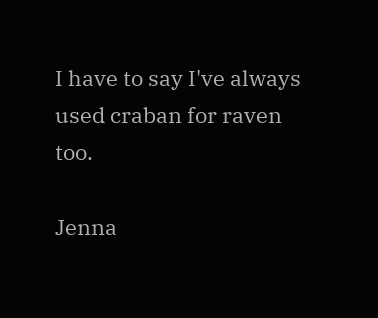I have to say I've always used craban for raven too.

Jenna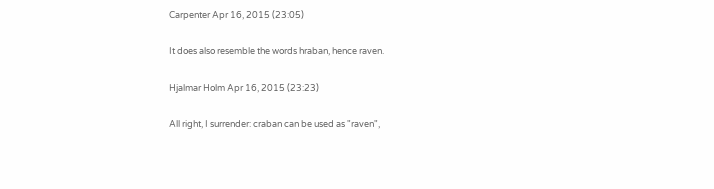Carpenter Apr 16, 2015 (23:05)

It does also resemble the words hraban, hence raven.

Hjalmar Holm Apr 16, 2015 (23:23)

All right, I surrender: craban can be used as "raven",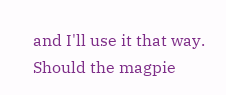and I'll use it that way. Should the magpie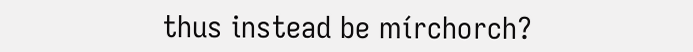thus instead be mírchorch?